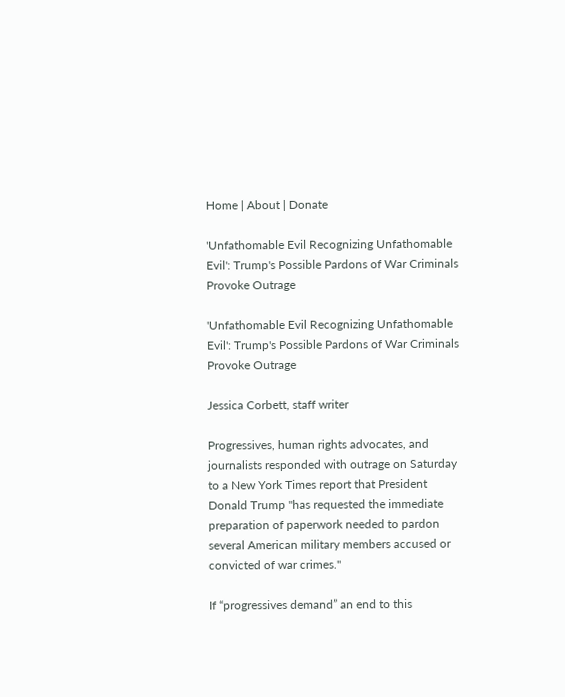Home | About | Donate

'Unfathomable Evil Recognizing Unfathomable Evil': Trump's Possible Pardons of War Criminals Provoke Outrage

'Unfathomable Evil Recognizing Unfathomable Evil': Trump's Possible Pardons of War Criminals Provoke Outrage

Jessica Corbett, staff writer

Progressives, human rights advocates, and journalists responded with outrage on Saturday to a New York Times report that President Donald Trump "has requested the immediate preparation of paperwork needed to pardon several American military members accused or convicted of war crimes."

If “progressives demand” an end to this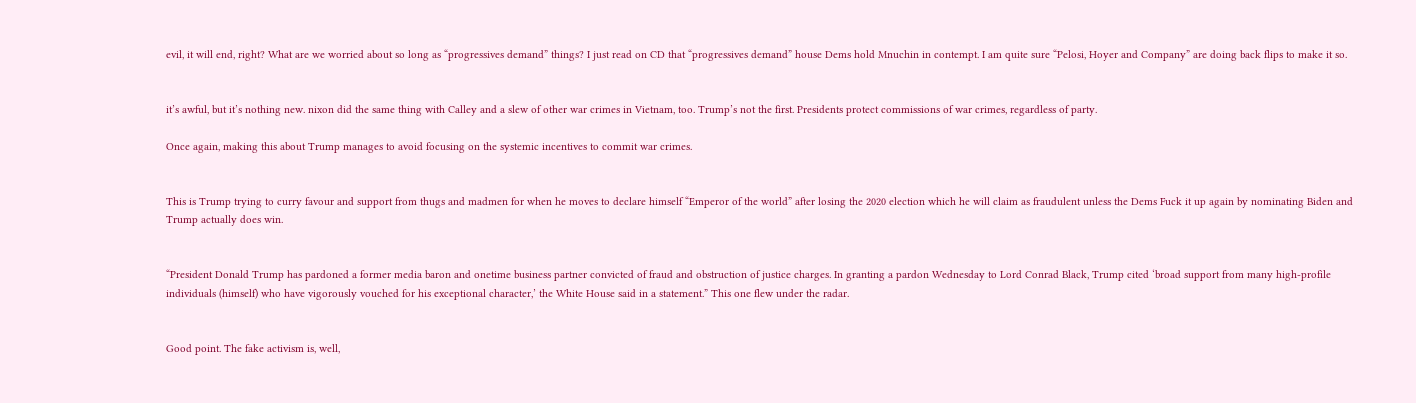evil, it will end, right? What are we worried about so long as “progressives demand” things? I just read on CD that “progressives demand” house Dems hold Mnuchin in contempt. I am quite sure “Pelosi, Hoyer and Company” are doing back flips to make it so.


it’s awful, but it’s nothing new. nixon did the same thing with Calley and a slew of other war crimes in Vietnam, too. Trump’s not the first. Presidents protect commissions of war crimes, regardless of party.

Once again, making this about Trump manages to avoid focusing on the systemic incentives to commit war crimes.


This is Trump trying to curry favour and support from thugs and madmen for when he moves to declare himself “Emperor of the world” after losing the 2020 election which he will claim as fraudulent unless the Dems Fuck it up again by nominating Biden and Trump actually does win.


“President Donald Trump has pardoned a former media baron and onetime business partner convicted of fraud and obstruction of justice charges. In granting a pardon Wednesday to Lord Conrad Black, Trump cited ‘broad support from many high-profile individuals (himself) who have vigorously vouched for his exceptional character,’ the White House said in a statement.” This one flew under the radar.


Good point. The fake activism is, well,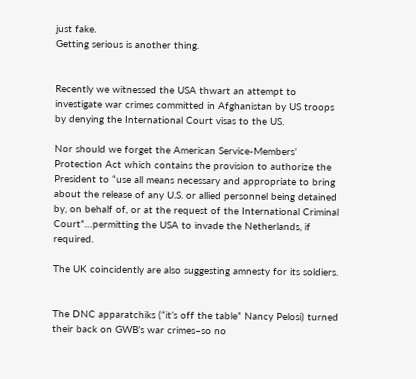just fake.
Getting serious is another thing.


Recently we witnessed the USA thwart an attempt to investigate war crimes committed in Afghanistan by US troops by denying the International Court visas to the US.

Nor should we forget the American Service-Members’ Protection Act which contains the provision to authorize the President to “use all means necessary and appropriate to bring about the release of any U.S. or allied personnel being detained by, on behalf of, or at the request of the International Criminal Court”…permitting the USA to invade the Netherlands, if required.

The UK coincidently are also suggesting amnesty for its soldiers.


The DNC apparatchiks (“it’s off the table” Nancy Pelosi) turned their back on GWB’s war crimes–so no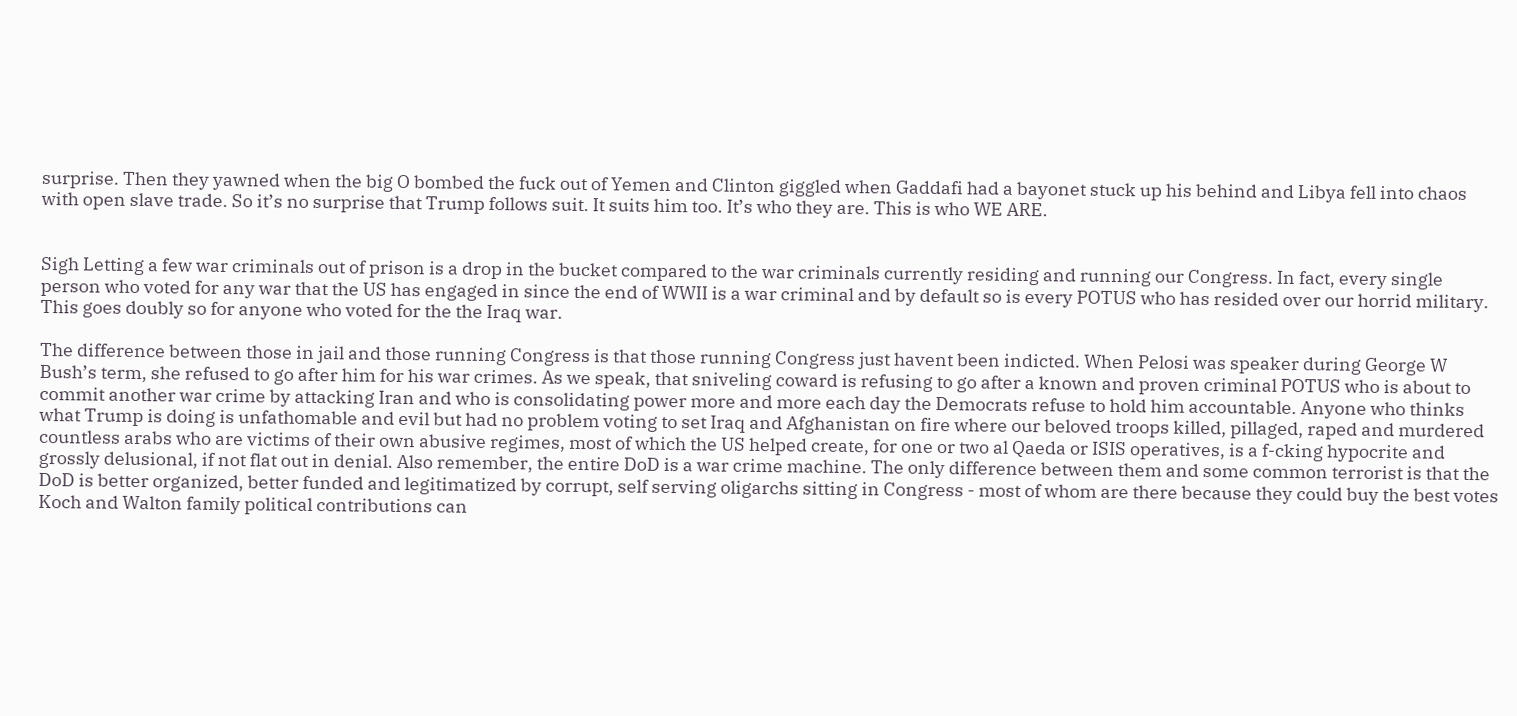surprise. Then they yawned when the big O bombed the fuck out of Yemen and Clinton giggled when Gaddafi had a bayonet stuck up his behind and Libya fell into chaos with open slave trade. So it’s no surprise that Trump follows suit. It suits him too. It’s who they are. This is who WE ARE.


Sigh Letting a few war criminals out of prison is a drop in the bucket compared to the war criminals currently residing and running our Congress. In fact, every single person who voted for any war that the US has engaged in since the end of WWII is a war criminal and by default so is every POTUS who has resided over our horrid military. This goes doubly so for anyone who voted for the the Iraq war.

The difference between those in jail and those running Congress is that those running Congress just havent been indicted. When Pelosi was speaker during George W Bush’s term, she refused to go after him for his war crimes. As we speak, that sniveling coward is refusing to go after a known and proven criminal POTUS who is about to commit another war crime by attacking Iran and who is consolidating power more and more each day the Democrats refuse to hold him accountable. Anyone who thinks what Trump is doing is unfathomable and evil but had no problem voting to set Iraq and Afghanistan on fire where our beloved troops killed, pillaged, raped and murdered countless arabs who are victims of their own abusive regimes, most of which the US helped create, for one or two al Qaeda or ISIS operatives, is a f-cking hypocrite and grossly delusional, if not flat out in denial. Also remember, the entire DoD is a war crime machine. The only difference between them and some common terrorist is that the DoD is better organized, better funded and legitimatized by corrupt, self serving oligarchs sitting in Congress - most of whom are there because they could buy the best votes Koch and Walton family political contributions can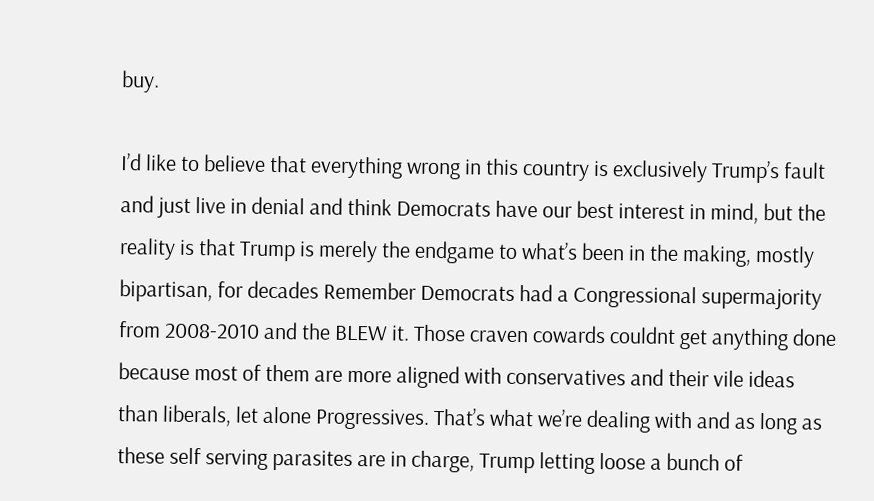buy.

I’d like to believe that everything wrong in this country is exclusively Trump’s fault and just live in denial and think Democrats have our best interest in mind, but the reality is that Trump is merely the endgame to what’s been in the making, mostly bipartisan, for decades Remember Democrats had a Congressional supermajority from 2008-2010 and the BLEW it. Those craven cowards couldnt get anything done because most of them are more aligned with conservatives and their vile ideas than liberals, let alone Progressives. That’s what we’re dealing with and as long as these self serving parasites are in charge, Trump letting loose a bunch of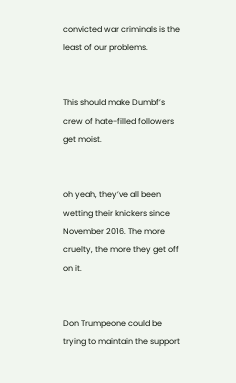convicted war criminals is the least of our problems.


This should make Dumbf’s crew of hate-filled followers get moist.


oh yeah, they’ve all been wetting their knickers since November 2016. The more cruelty, the more they get off on it.


Don Trumpeone could be trying to maintain the support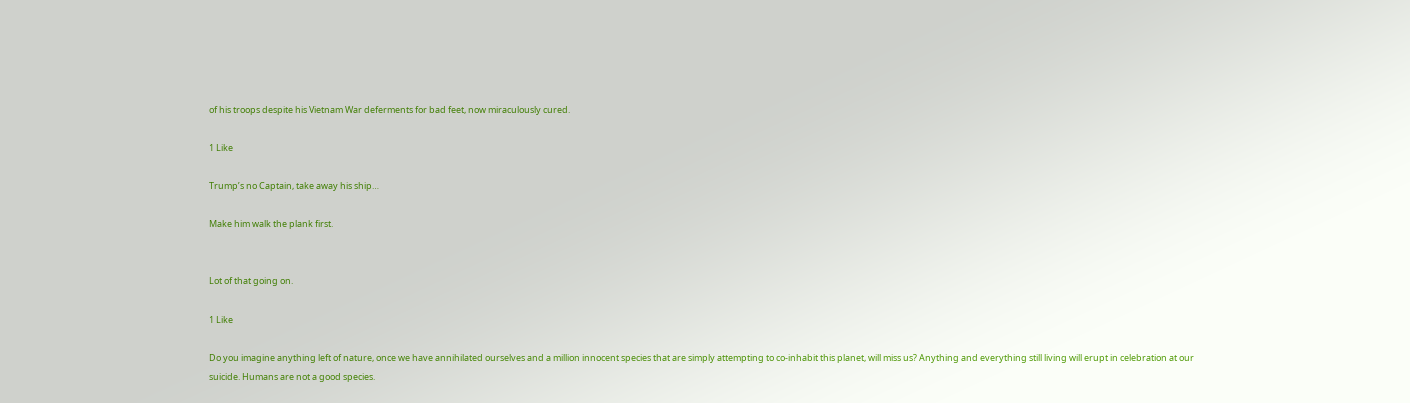of his troops despite his Vietnam War deferments for bad feet, now miraculously cured.

1 Like

Trump’s no Captain, take away his ship…

Make him walk the plank first.


Lot of that going on.

1 Like

Do you imagine anything left of nature, once we have annihilated ourselves and a million innocent species that are simply attempting to co-inhabit this planet, will miss us? Anything and everything still living will erupt in celebration at our suicide. Humans are not a good species.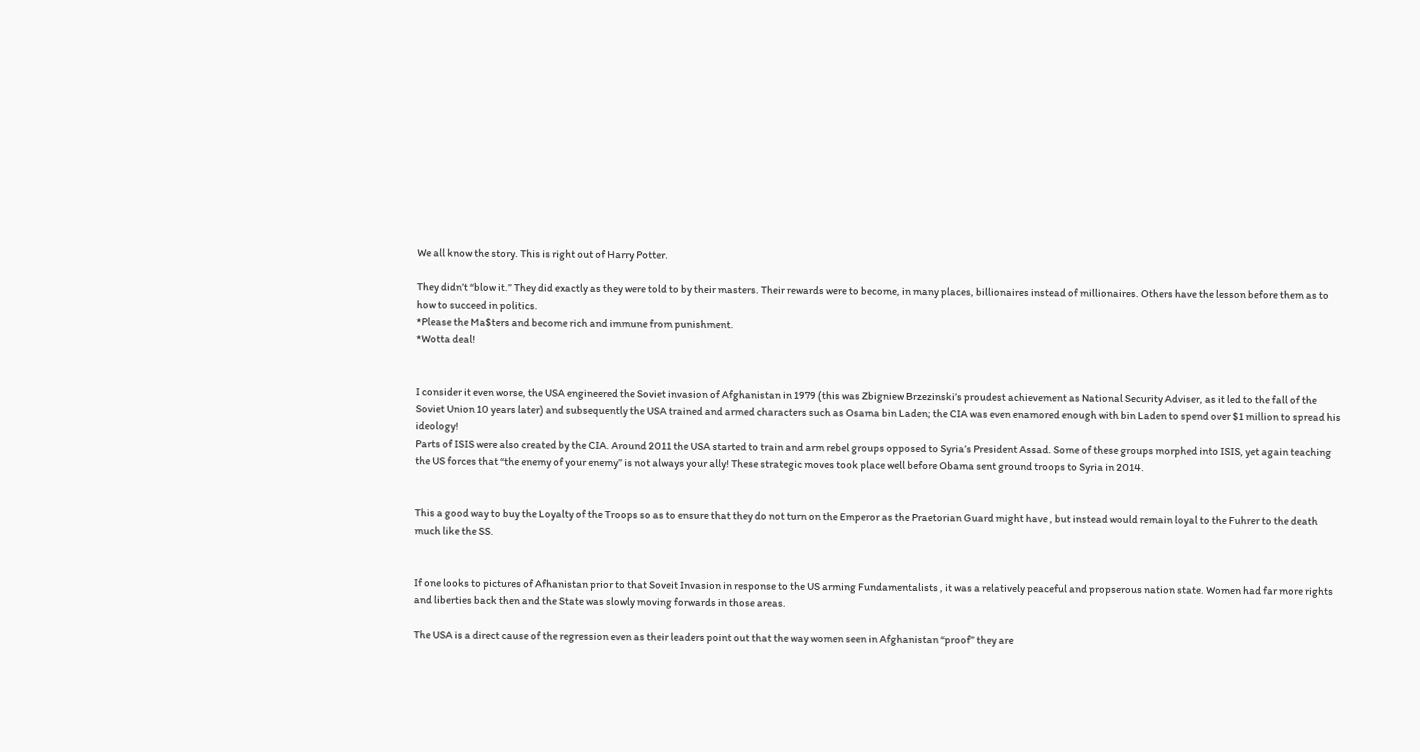We all know the story. This is right out of Harry Potter.

They didn’t “blow it.” They did exactly as they were told to by their masters. Their rewards were to become, in many places, billionaires instead of millionaires. Others have the lesson before them as to how to succeed in politics.
*Please the Ma$ters and become rich and immune from punishment.
*Wotta deal!


I consider it even worse, the USA engineered the Soviet invasion of Afghanistan in 1979 (this was Zbigniew Brzezinski’s proudest achievement as National Security Adviser, as it led to the fall of the Soviet Union 10 years later) and subsequently the USA trained and armed characters such as Osama bin Laden; the CIA was even enamored enough with bin Laden to spend over $1 million to spread his ideology!
Parts of ISIS were also created by the CIA. Around 2011 the USA started to train and arm rebel groups opposed to Syria’s President Assad. Some of these groups morphed into ISIS, yet again teaching the US forces that “the enemy of your enemy” is not always your ally! These strategic moves took place well before Obama sent ground troops to Syria in 2014.


This a good way to buy the Loyalty of the Troops so as to ensure that they do not turn on the Emperor as the Praetorian Guard might have , but instead would remain loyal to the Fuhrer to the death much like the SS.


If one looks to pictures of Afhanistan prior to that Soveit Invasion in response to the US arming Fundamentalists , it was a relatively peaceful and propserous nation state. Women had far more rights and liberties back then and the State was slowly moving forwards in those areas.

The USA is a direct cause of the regression even as their leaders point out that the way women seen in Afghanistan “proof” they are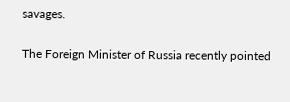savages.

The Foreign Minister of Russia recently pointed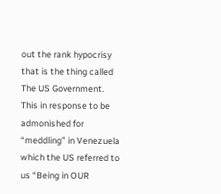out the rank hypocrisy that is the thing called The US Government. This in response to be admonished for “meddling” in Venezuela which the US referred to us “Being in OUR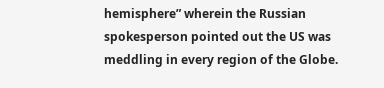hemisphere” wherein the Russian spokesperson pointed out the US was meddling in every region of the Globe.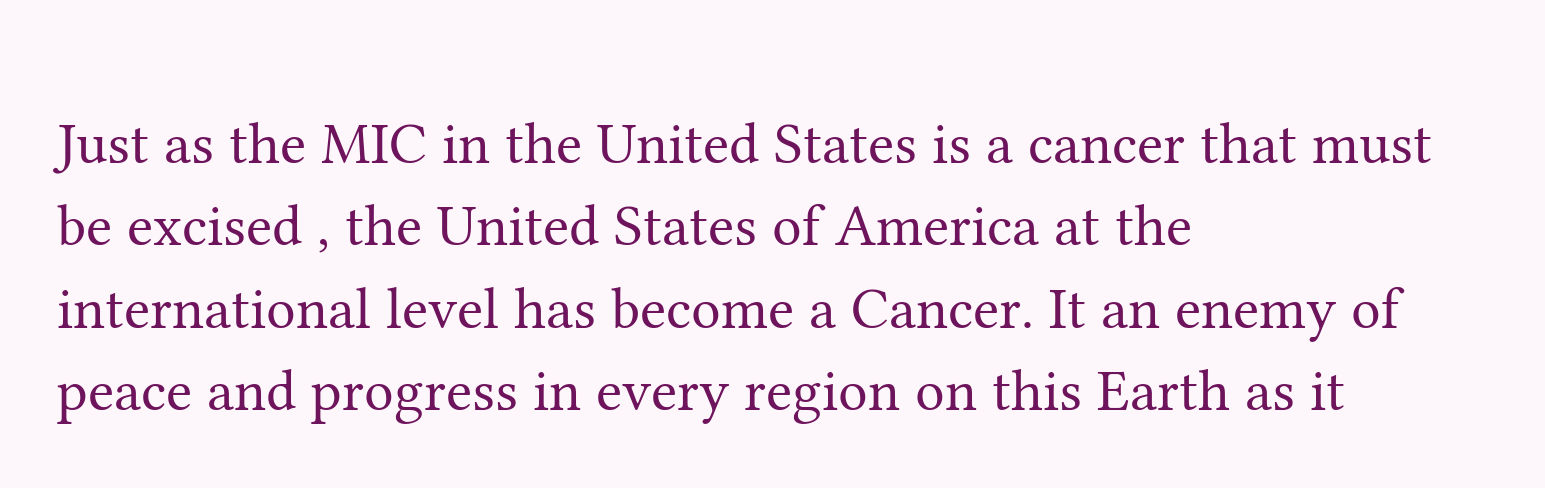Just as the MIC in the United States is a cancer that must be excised , the United States of America at the international level has become a Cancer. It an enemy of peace and progress in every region on this Earth as it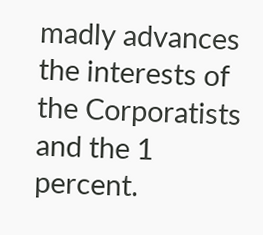madly advances the interests of the Corporatists and the 1 percent.